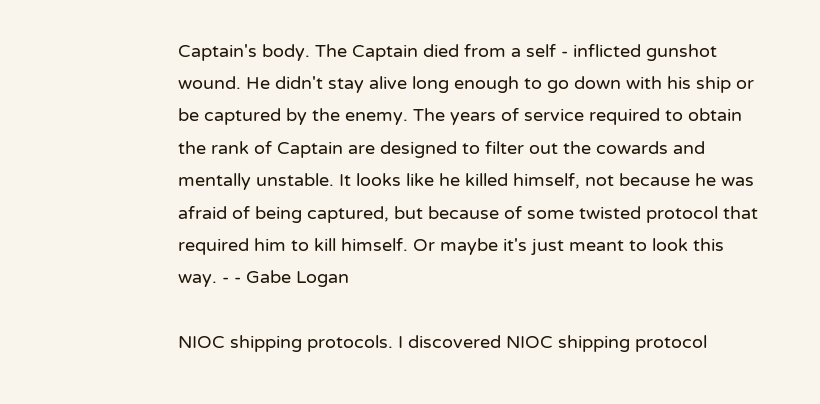Captain's body. The Captain died from a self - inflicted gunshot wound. He didn't stay alive long enough to go down with his ship or be captured by the enemy. The years of service required to obtain the rank of Captain are designed to filter out the cowards and mentally unstable. It looks like he killed himself, not because he was afraid of being captured, but because of some twisted protocol that required him to kill himself. Or maybe it's just meant to look this way. - - Gabe Logan

NIOC shipping protocols. I discovered NIOC shipping protocol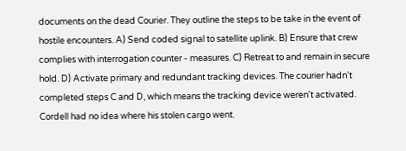documents on the dead Courier. They outline the steps to be take in the event of hostile encounters. A) Send coded signal to satellite uplink. B) Ensure that crew complies with interrogation counter - measures. C) Retreat to and remain in secure hold. D) Activate primary and redundant tracking devices. The courier hadn't completed steps C and D, which means the tracking device weren't activated. Cordell had no idea where his stolen cargo went.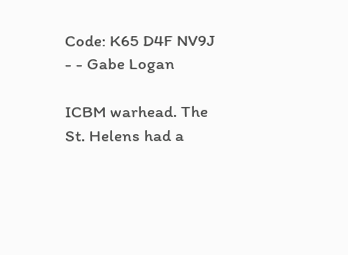Code: K65 D4F NV9J - - Gabe Logan

ICBM warhead. The St. Helens had a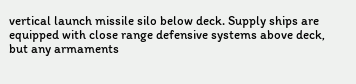vertical launch missile silo below deck. Supply ships are equipped with close range defensive systems above deck, but any armaments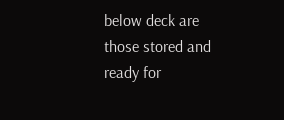below deck are those stored and ready for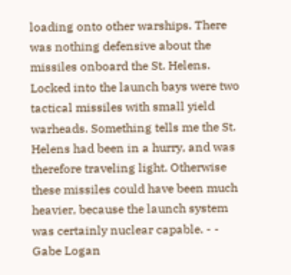loading onto other warships. There was nothing defensive about the missiles onboard the St. Helens. Locked into the launch bays were two tactical missiles with small yield warheads. Something tells me the St. Helens had been in a hurry, and was therefore traveling light. Otherwise these missiles could have been much heavier, because the launch system was certainly nuclear capable. - - Gabe Logan